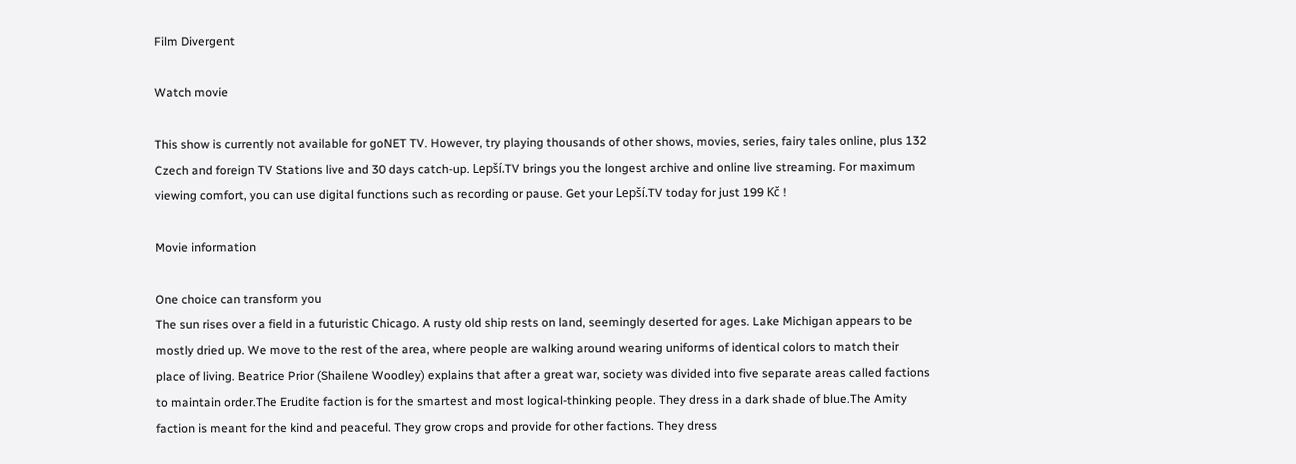Film Divergent

Watch movie

This show is currently not available for goNET TV. However, try playing thousands of other shows, movies, series, fairy tales online, plus 132 Czech and foreign TV Stations live and 30 days catch-up. Lepší.TV brings you the longest archive and online live streaming. For maximum viewing comfort, you can use digital functions such as recording or pause. Get your Lepší.TV today for just 199 Kč !

Movie information

One choice can transform you
The sun rises over a field in a futuristic Chicago. A rusty old ship rests on land, seemingly deserted for ages. Lake Michigan appears to be mostly dried up. We move to the rest of the area, where people are walking around wearing uniforms of identical colors to match their place of living. Beatrice Prior (Shailene Woodley) explains that after a great war, society was divided into five separate areas called factions to maintain order.The Erudite faction is for the smartest and most logical-thinking people. They dress in a dark shade of blue.The Amity faction is meant for the kind and peaceful. They grow crops and provide for other factions. They dress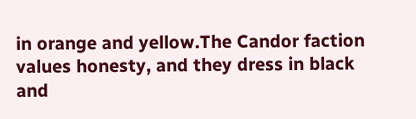in orange and yellow.The Candor faction values honesty, and they dress in black and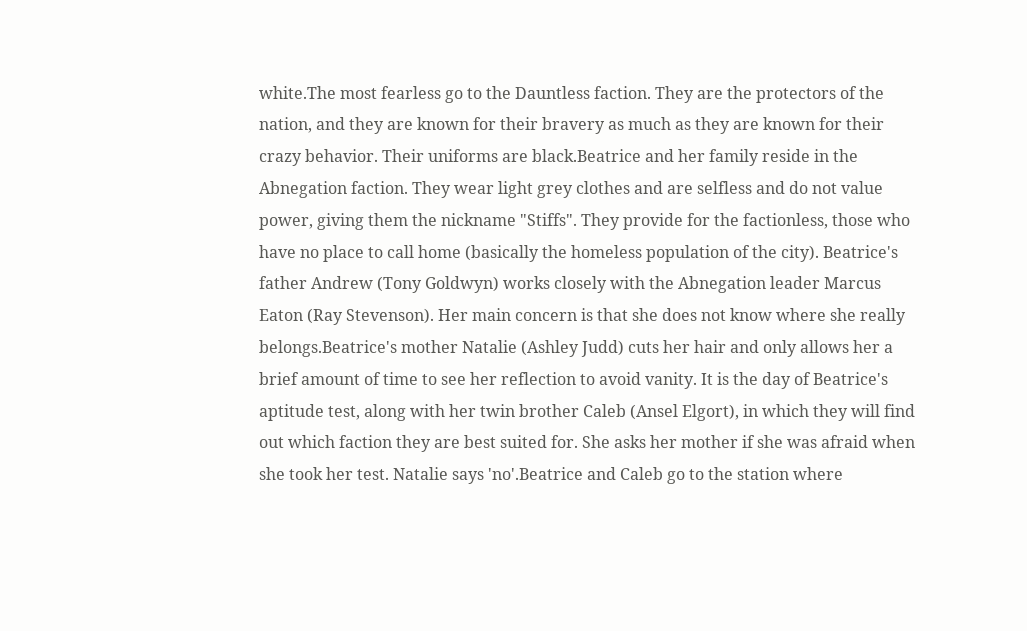white.The most fearless go to the Dauntless faction. They are the protectors of the nation, and they are known for their bravery as much as they are known for their crazy behavior. Their uniforms are black.Beatrice and her family reside in the Abnegation faction. They wear light grey clothes and are selfless and do not value power, giving them the nickname "Stiffs". They provide for the factionless, those who have no place to call home (basically the homeless population of the city). Beatrice's father Andrew (Tony Goldwyn) works closely with the Abnegation leader Marcus Eaton (Ray Stevenson). Her main concern is that she does not know where she really belongs.Beatrice's mother Natalie (Ashley Judd) cuts her hair and only allows her a brief amount of time to see her reflection to avoid vanity. It is the day of Beatrice's aptitude test, along with her twin brother Caleb (Ansel Elgort), in which they will find out which faction they are best suited for. She asks her mother if she was afraid when she took her test. Natalie says 'no'.Beatrice and Caleb go to the station where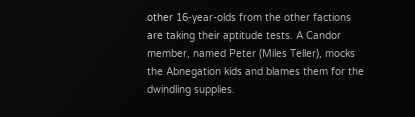other 16-year-olds from the other factions are taking their aptitude tests. A Candor member, named Peter (Miles Teller), mocks the Abnegation kids and blames them for the dwindling supplies.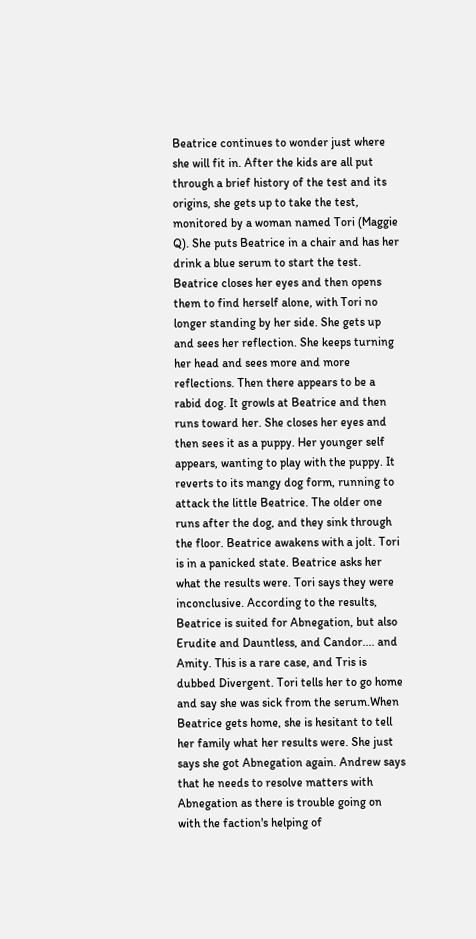Beatrice continues to wonder just where she will fit in. After the kids are all put through a brief history of the test and its origins, she gets up to take the test, monitored by a woman named Tori (Maggie Q). She puts Beatrice in a chair and has her drink a blue serum to start the test. Beatrice closes her eyes and then opens them to find herself alone, with Tori no longer standing by her side. She gets up and sees her reflection. She keeps turning her head and sees more and more reflections. Then there appears to be a rabid dog. It growls at Beatrice and then runs toward her. She closes her eyes and then sees it as a puppy. Her younger self appears, wanting to play with the puppy. It reverts to its mangy dog form, running to attack the little Beatrice. The older one runs after the dog, and they sink through the floor. Beatrice awakens with a jolt. Tori is in a panicked state. Beatrice asks her what the results were. Tori says they were inconclusive. According to the results, Beatrice is suited for Abnegation, but also Erudite and Dauntless, and Candor.... and Amity. This is a rare case, and Tris is dubbed Divergent. Tori tells her to go home and say she was sick from the serum.When Beatrice gets home, she is hesitant to tell her family what her results were. She just says she got Abnegation again. Andrew says that he needs to resolve matters with Abnegation as there is trouble going on with the faction's helping of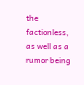the factionless, as well as a rumor being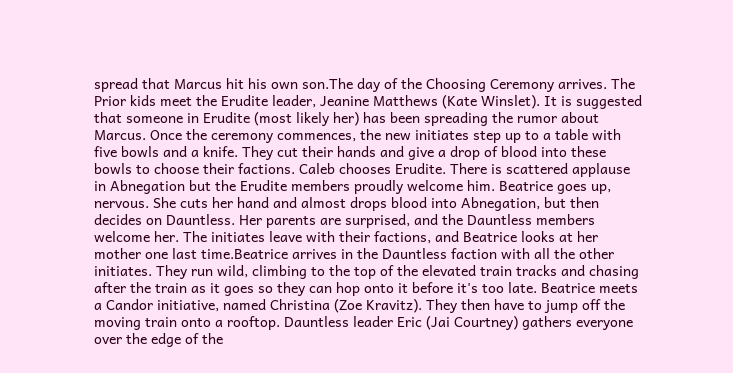spread that Marcus hit his own son.The day of the Choosing Ceremony arrives. The Prior kids meet the Erudite leader, Jeanine Matthews (Kate Winslet). It is suggested that someone in Erudite (most likely her) has been spreading the rumor about Marcus. Once the ceremony commences, the new initiates step up to a table with five bowls and a knife. They cut their hands and give a drop of blood into these bowls to choose their factions. Caleb chooses Erudite. There is scattered applause in Abnegation but the Erudite members proudly welcome him. Beatrice goes up, nervous. She cuts her hand and almost drops blood into Abnegation, but then decides on Dauntless. Her parents are surprised, and the Dauntless members welcome her. The initiates leave with their factions, and Beatrice looks at her mother one last time.Beatrice arrives in the Dauntless faction with all the other initiates. They run wild, climbing to the top of the elevated train tracks and chasing after the train as it goes so they can hop onto it before it's too late. Beatrice meets a Candor initiative, named Christina (Zoe Kravitz). They then have to jump off the moving train onto a rooftop. Dauntless leader Eric (Jai Courtney) gathers everyone over the edge of the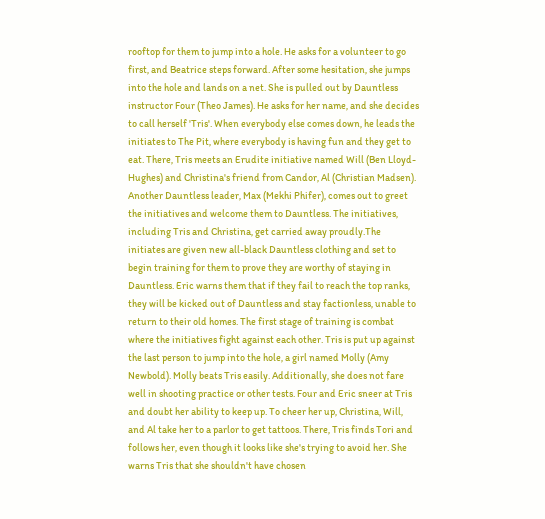rooftop for them to jump into a hole. He asks for a volunteer to go first, and Beatrice steps forward. After some hesitation, she jumps into the hole and lands on a net. She is pulled out by Dauntless instructor Four (Theo James). He asks for her name, and she decides to call herself 'Tris'. When everybody else comes down, he leads the initiates to The Pit, where everybody is having fun and they get to eat. There, Tris meets an Erudite initiative named Will (Ben Lloyd-Hughes) and Christina's friend from Candor, Al (Christian Madsen). Another Dauntless leader, Max (Mekhi Phifer), comes out to greet the initiatives and welcome them to Dauntless. The initiatives, including Tris and Christina, get carried away proudly.The initiates are given new all-black Dauntless clothing and set to begin training for them to prove they are worthy of staying in Dauntless. Eric warns them that if they fail to reach the top ranks, they will be kicked out of Dauntless and stay factionless, unable to return to their old homes. The first stage of training is combat where the initiatives fight against each other. Tris is put up against the last person to jump into the hole, a girl named Molly (Amy Newbold). Molly beats Tris easily. Additionally, she does not fare well in shooting practice or other tests. Four and Eric sneer at Tris and doubt her ability to keep up. To cheer her up, Christina, Will, and Al take her to a parlor to get tattoos. There, Tris finds Tori and follows her, even though it looks like she's trying to avoid her. She warns Tris that she shouldn't have chosen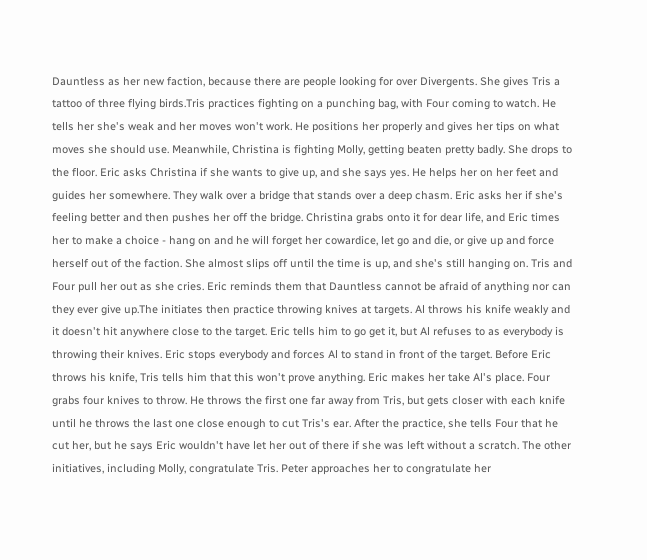Dauntless as her new faction, because there are people looking for over Divergents. She gives Tris a tattoo of three flying birds.Tris practices fighting on a punching bag, with Four coming to watch. He tells her she's weak and her moves won't work. He positions her properly and gives her tips on what moves she should use. Meanwhile, Christina is fighting Molly, getting beaten pretty badly. She drops to the floor. Eric asks Christina if she wants to give up, and she says yes. He helps her on her feet and guides her somewhere. They walk over a bridge that stands over a deep chasm. Eric asks her if she's feeling better and then pushes her off the bridge. Christina grabs onto it for dear life, and Eric times her to make a choice - hang on and he will forget her cowardice, let go and die, or give up and force herself out of the faction. She almost slips off until the time is up, and she's still hanging on. Tris and Four pull her out as she cries. Eric reminds them that Dauntless cannot be afraid of anything nor can they ever give up.The initiates then practice throwing knives at targets. Al throws his knife weakly and it doesn't hit anywhere close to the target. Eric tells him to go get it, but Al refuses to as everybody is throwing their knives. Eric stops everybody and forces Al to stand in front of the target. Before Eric throws his knife, Tris tells him that this won't prove anything. Eric makes her take Al's place. Four grabs four knives to throw. He throws the first one far away from Tris, but gets closer with each knife until he throws the last one close enough to cut Tris's ear. After the practice, she tells Four that he cut her, but he says Eric wouldn't have let her out of there if she was left without a scratch. The other initiatives, including Molly, congratulate Tris. Peter approaches her to congratulate her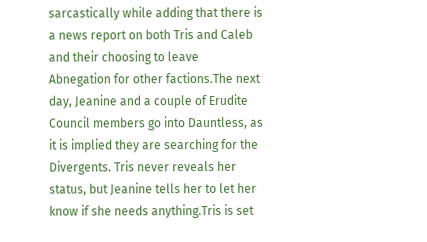sarcastically while adding that there is a news report on both Tris and Caleb and their choosing to leave Abnegation for other factions.The next day, Jeanine and a couple of Erudite Council members go into Dauntless, as it is implied they are searching for the Divergents. Tris never reveals her status, but Jeanine tells her to let her know if she needs anything.Tris is set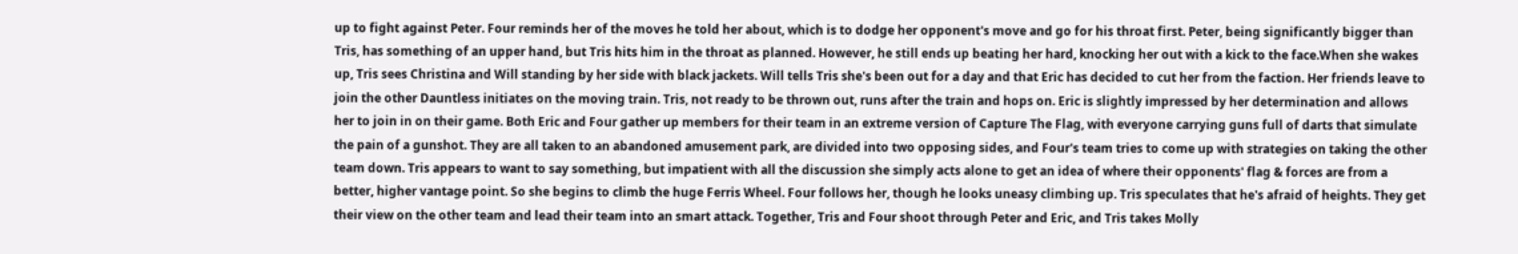up to fight against Peter. Four reminds her of the moves he told her about, which is to dodge her opponent's move and go for his throat first. Peter, being significantly bigger than Tris, has something of an upper hand, but Tris hits him in the throat as planned. However, he still ends up beating her hard, knocking her out with a kick to the face.When she wakes up, Tris sees Christina and Will standing by her side with black jackets. Will tells Tris she's been out for a day and that Eric has decided to cut her from the faction. Her friends leave to join the other Dauntless initiates on the moving train. Tris, not ready to be thrown out, runs after the train and hops on. Eric is slightly impressed by her determination and allows her to join in on their game. Both Eric and Four gather up members for their team in an extreme version of Capture The Flag, with everyone carrying guns full of darts that simulate the pain of a gunshot. They are all taken to an abandoned amusement park, are divided into two opposing sides, and Four's team tries to come up with strategies on taking the other team down. Tris appears to want to say something, but impatient with all the discussion she simply acts alone to get an idea of where their opponents' flag & forces are from a better, higher vantage point. So she begins to climb the huge Ferris Wheel. Four follows her, though he looks uneasy climbing up. Tris speculates that he's afraid of heights. They get their view on the other team and lead their team into an smart attack. Together, Tris and Four shoot through Peter and Eric, and Tris takes Molly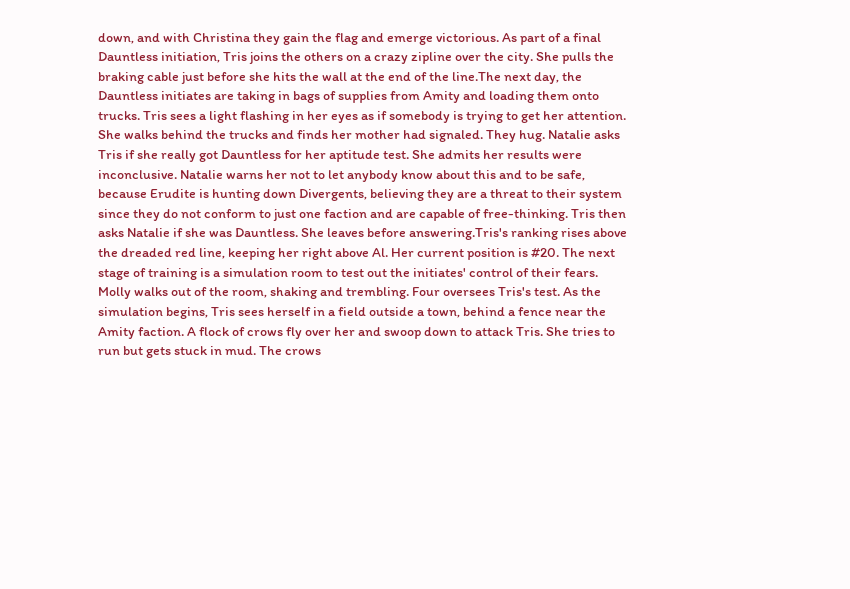down, and with Christina they gain the flag and emerge victorious. As part of a final Dauntless initiation, Tris joins the others on a crazy zipline over the city. She pulls the braking cable just before she hits the wall at the end of the line.The next day, the Dauntless initiates are taking in bags of supplies from Amity and loading them onto trucks. Tris sees a light flashing in her eyes as if somebody is trying to get her attention. She walks behind the trucks and finds her mother had signaled. They hug. Natalie asks Tris if she really got Dauntless for her aptitude test. She admits her results were inconclusive. Natalie warns her not to let anybody know about this and to be safe, because Erudite is hunting down Divergents, believing they are a threat to their system since they do not conform to just one faction and are capable of free-thinking. Tris then asks Natalie if she was Dauntless. She leaves before answering.Tris's ranking rises above the dreaded red line, keeping her right above Al. Her current position is #20. The next stage of training is a simulation room to test out the initiates' control of their fears. Molly walks out of the room, shaking and trembling. Four oversees Tris's test. As the simulation begins, Tris sees herself in a field outside a town, behind a fence near the Amity faction. A flock of crows fly over her and swoop down to attack Tris. She tries to run but gets stuck in mud. The crows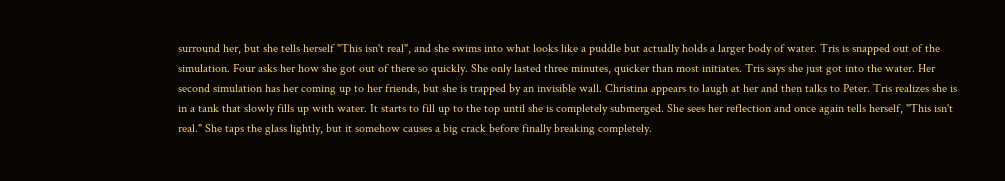surround her, but she tells herself "This isn't real", and she swims into what looks like a puddle but actually holds a larger body of water. Tris is snapped out of the simulation. Four asks her how she got out of there so quickly. She only lasted three minutes, quicker than most initiates. Tris says she just got into the water. Her second simulation has her coming up to her friends, but she is trapped by an invisible wall. Christina appears to laugh at her and then talks to Peter. Tris realizes she is in a tank that slowly fills up with water. It starts to fill up to the top until she is completely submerged. She sees her reflection and once again tells herself, "This isn't real." She taps the glass lightly, but it somehow causes a big crack before finally breaking completely.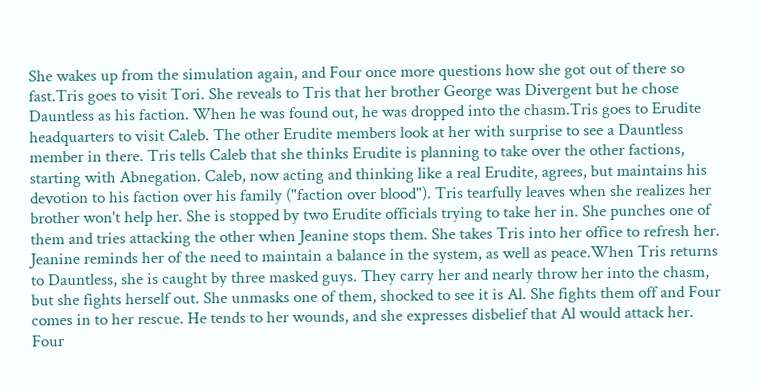She wakes up from the simulation again, and Four once more questions how she got out of there so fast.Tris goes to visit Tori. She reveals to Tris that her brother George was Divergent but he chose Dauntless as his faction. When he was found out, he was dropped into the chasm.Tris goes to Erudite headquarters to visit Caleb. The other Erudite members look at her with surprise to see a Dauntless member in there. Tris tells Caleb that she thinks Erudite is planning to take over the other factions, starting with Abnegation. Caleb, now acting and thinking like a real Erudite, agrees, but maintains his devotion to his faction over his family ("faction over blood"). Tris tearfully leaves when she realizes her brother won't help her. She is stopped by two Erudite officials trying to take her in. She punches one of them and tries attacking the other when Jeanine stops them. She takes Tris into her office to refresh her. Jeanine reminds her of the need to maintain a balance in the system, as well as peace.When Tris returns to Dauntless, she is caught by three masked guys. They carry her and nearly throw her into the chasm, but she fights herself out. She unmasks one of them, shocked to see it is Al. She fights them off and Four comes in to her rescue. He tends to her wounds, and she expresses disbelief that Al would attack her. Four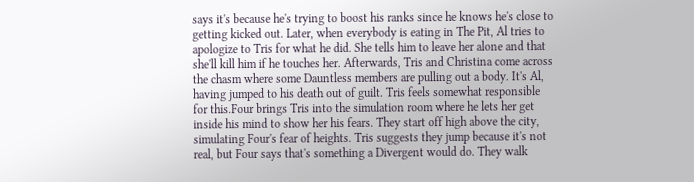says it's because he's trying to boost his ranks since he knows he's close to getting kicked out. Later, when everybody is eating in The Pit, Al tries to apologize to Tris for what he did. She tells him to leave her alone and that she'll kill him if he touches her. Afterwards, Tris and Christina come across the chasm where some Dauntless members are pulling out a body. It's Al, having jumped to his death out of guilt. Tris feels somewhat responsible for this.Four brings Tris into the simulation room where he lets her get inside his mind to show her his fears. They start off high above the city, simulating Four's fear of heights. Tris suggests they jump because it's not real, but Four says that's something a Divergent would do. They walk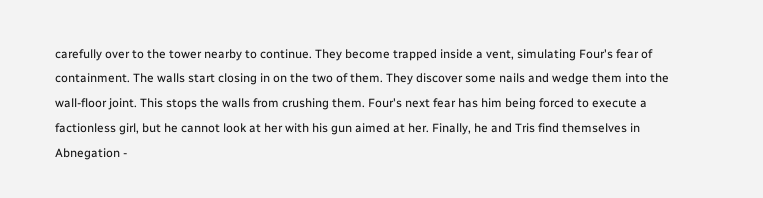carefully over to the tower nearby to continue. They become trapped inside a vent, simulating Four's fear of containment. The walls start closing in on the two of them. They discover some nails and wedge them into the wall-floor joint. This stops the walls from crushing them. Four's next fear has him being forced to execute a factionless girl, but he cannot look at her with his gun aimed at her. Finally, he and Tris find themselves in Abnegation -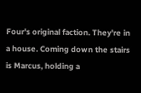Four's original faction. They're in a house. Coming down the stairs is Marcus, holding a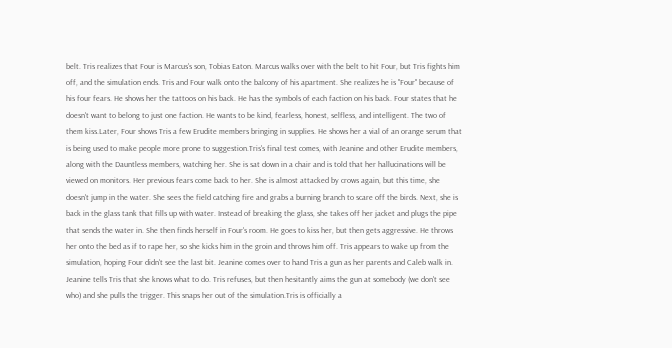belt. Tris realizes that Four is Marcus's son, Tobias Eaton. Marcus walks over with the belt to hit Four, but Tris fights him off, and the simulation ends. Tris and Four walk onto the balcony of his apartment. She realizes he is "Four" because of his four fears. He shows her the tattoos on his back. He has the symbols of each faction on his back. Four states that he doesn't want to belong to just one faction. He wants to be kind, fearless, honest, selfless, and intelligent. The two of them kiss.Later, Four shows Tris a few Erudite members bringing in supplies. He shows her a vial of an orange serum that is being used to make people more prone to suggestion.Tris's final test comes, with Jeanine and other Erudite members, along with the Dauntless members, watching her. She is sat down in a chair and is told that her hallucinations will be viewed on monitors. Her previous fears come back to her. She is almost attacked by crows again, but this time, she doesn't jump in the water. She sees the field catching fire and grabs a burning branch to scare off the birds. Next, she is back in the glass tank that fills up with water. Instead of breaking the glass, she takes off her jacket and plugs the pipe that sends the water in. She then finds herself in Four's room. He goes to kiss her, but then gets aggressive. He throws her onto the bed as if to rape her, so she kicks him in the groin and throws him off. Tris appears to wake up from the simulation, hoping Four didn't see the last bit. Jeanine comes over to hand Tris a gun as her parents and Caleb walk in. Jeanine tells Tris that she knows what to do. Tris refuses, but then hesitantly aims the gun at somebody (we don't see who) and she pulls the trigger. This snaps her out of the simulation.Tris is officially a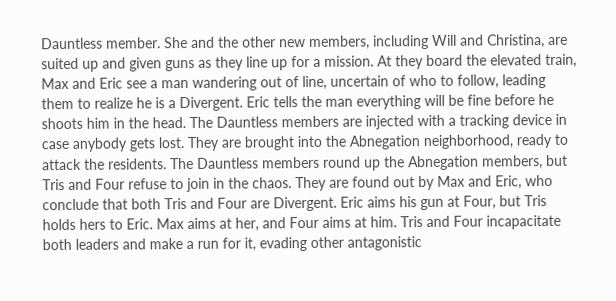Dauntless member. She and the other new members, including Will and Christina, are suited up and given guns as they line up for a mission. At they board the elevated train, Max and Eric see a man wandering out of line, uncertain of who to follow, leading them to realize he is a Divergent. Eric tells the man everything will be fine before he shoots him in the head. The Dauntless members are injected with a tracking device in case anybody gets lost. They are brought into the Abnegation neighborhood, ready to attack the residents. The Dauntless members round up the Abnegation members, but Tris and Four refuse to join in the chaos. They are found out by Max and Eric, who conclude that both Tris and Four are Divergent. Eric aims his gun at Four, but Tris holds hers to Eric. Max aims at her, and Four aims at him. Tris and Four incapacitate both leaders and make a run for it, evading other antagonistic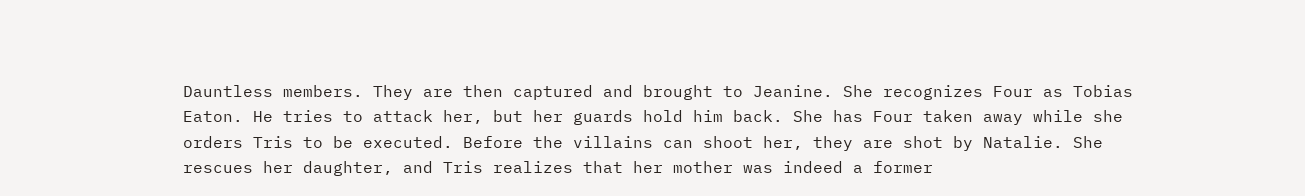Dauntless members. They are then captured and brought to Jeanine. She recognizes Four as Tobias Eaton. He tries to attack her, but her guards hold him back. She has Four taken away while she orders Tris to be executed. Before the villains can shoot her, they are shot by Natalie. She rescues her daughter, and Tris realizes that her mother was indeed a former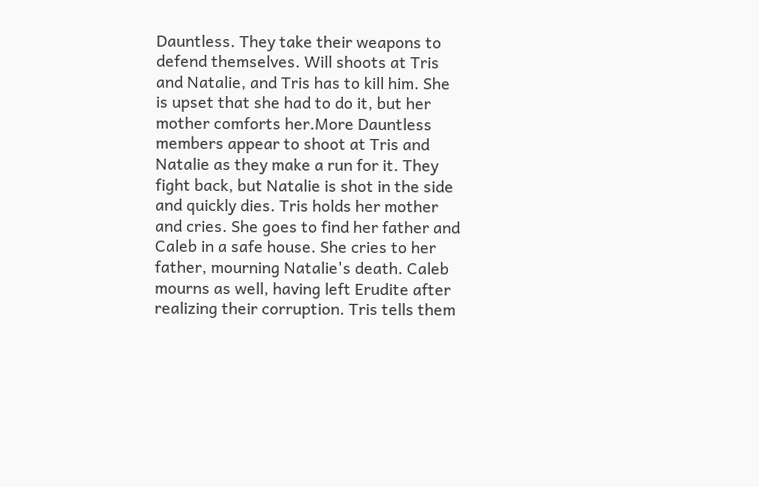Dauntless. They take their weapons to defend themselves. Will shoots at Tris and Natalie, and Tris has to kill him. She is upset that she had to do it, but her mother comforts her.More Dauntless members appear to shoot at Tris and Natalie as they make a run for it. They fight back, but Natalie is shot in the side and quickly dies. Tris holds her mother and cries. She goes to find her father and Caleb in a safe house. She cries to her father, mourning Natalie's death. Caleb mourns as well, having left Erudite after realizing their corruption. Tris tells them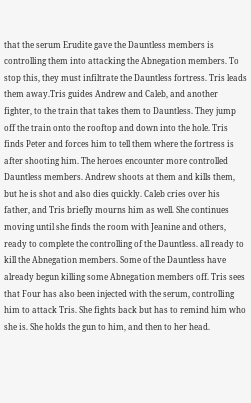that the serum Erudite gave the Dauntless members is controlling them into attacking the Abnegation members. To stop this, they must infiltrate the Dauntless fortress. Tris leads them away.Tris guides Andrew and Caleb, and another fighter, to the train that takes them to Dauntless. They jump off the train onto the rooftop and down into the hole. Tris finds Peter and forces him to tell them where the fortress is after shooting him. The heroes encounter more controlled Dauntless members. Andrew shoots at them and kills them, but he is shot and also dies quickly. Caleb cries over his father, and Tris briefly mourns him as well. She continues moving until she finds the room with Jeanine and others, ready to complete the controlling of the Dauntless. all ready to kill the Abnegation members. Some of the Dauntless have already begun killing some Abnegation members off. Tris sees that Four has also been injected with the serum, controlling him to attack Tris. She fights back but has to remind him who she is. She holds the gun to him, and then to her head.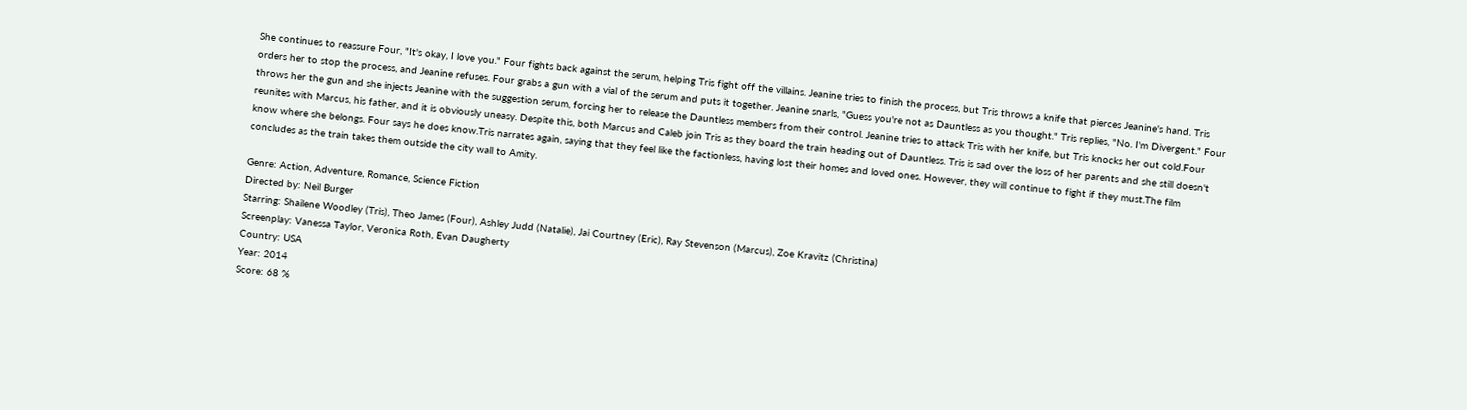She continues to reassure Four, "It's okay, I love you." Four fights back against the serum, helping Tris fight off the villains. Jeanine tries to finish the process, but Tris throws a knife that pierces Jeanine's hand. Tris orders her to stop the process, and Jeanine refuses. Four grabs a gun with a vial of the serum and puts it together. Jeanine snarls, "Guess you're not as Dauntless as you thought." Tris replies, "No. I'm Divergent." Four throws her the gun and she injects Jeanine with the suggestion serum, forcing her to release the Dauntless members from their control. Jeanine tries to attack Tris with her knife, but Tris knocks her out cold.Four reunites with Marcus, his father, and it is obviously uneasy. Despite this, both Marcus and Caleb join Tris as they board the train heading out of Dauntless. Tris is sad over the loss of her parents and she still doesn't know where she belongs. Four says he does know.Tris narrates again, saying that they feel like the factionless, having lost their homes and loved ones. However, they will continue to fight if they must.The film concludes as the train takes them outside the city wall to Amity.

Genre: Action, Adventure, Romance, Science Fiction
Directed by: Neil Burger
Starring: Shailene Woodley (Tris), Theo James (Four), Ashley Judd (Natalie), Jai Courtney (Eric), Ray Stevenson (Marcus), Zoe Kravitz (Christina)
Screenplay: Vanessa Taylor, Veronica Roth, Evan Daugherty
Country: USA
Year: 2014
Score: 68 %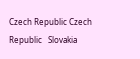Czech Republic Czech Republic   Slovakia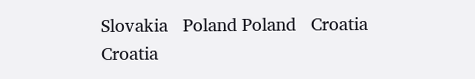Slovakia   Poland Poland   Croatia Croatia